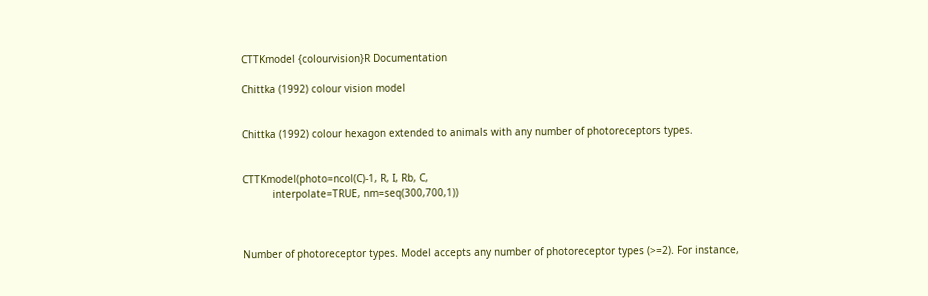CTTKmodel {colourvision}R Documentation

Chittka (1992) colour vision model


Chittka (1992) colour hexagon extended to animals with any number of photoreceptors types.


CTTKmodel(photo=ncol(C)-1, R, I, Rb, C,
          interpolate=TRUE, nm=seq(300,700,1))



Number of photoreceptor types. Model accepts any number of photoreceptor types (>=2). For instance,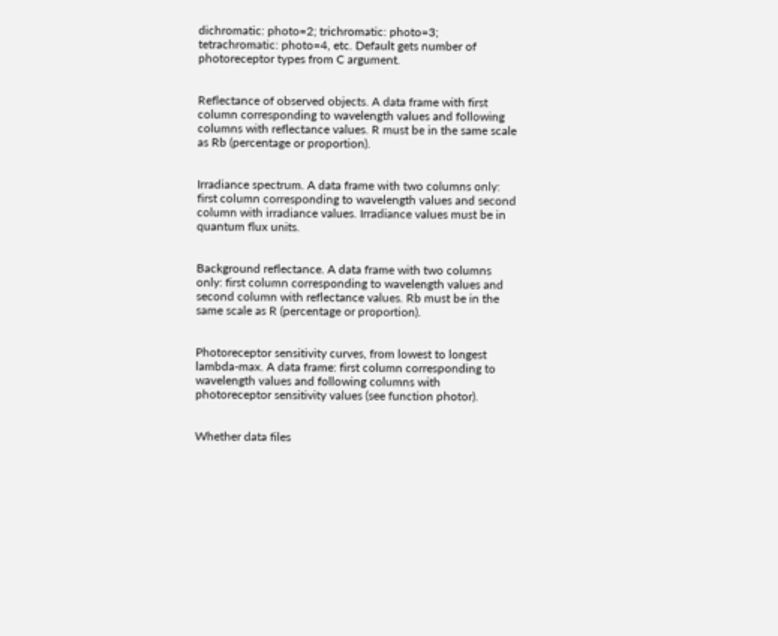dichromatic: photo=2; trichromatic: photo=3; tetrachromatic: photo=4, etc. Default gets number of photoreceptor types from C argument.


Reflectance of observed objects. A data frame with first column corresponding to wavelength values and following columns with reflectance values. R must be in the same scale as Rb (percentage or proportion).


Irradiance spectrum. A data frame with two columns only: first column corresponding to wavelength values and second column with irradiance values. Irradiance values must be in quantum flux units.


Background reflectance. A data frame with two columns only: first column corresponding to wavelength values and second column with reflectance values. Rb must be in the same scale as R (percentage or proportion).


Photoreceptor sensitivity curves, from lowest to longest lambda-max. A data frame: first column corresponding to wavelength values and following columns with photoreceptor sensitivity values (see function photor).


Whether data files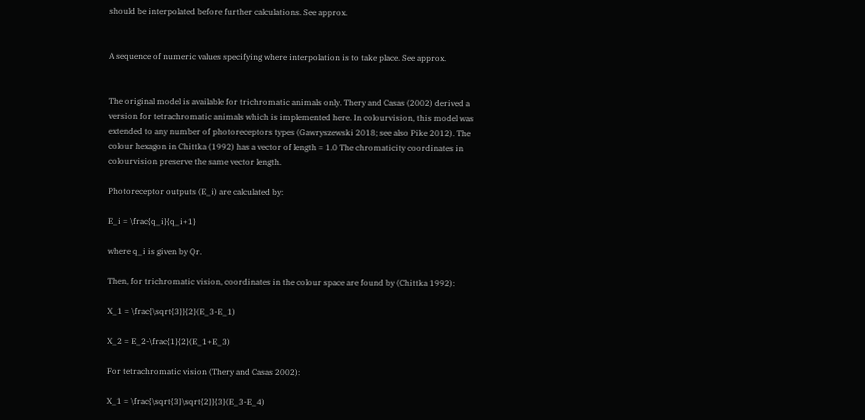should be interpolated before further calculations. See approx.


A sequence of numeric values specifying where interpolation is to take place. See approx.


The original model is available for trichromatic animals only. Thery and Casas (2002) derived a version for tetrachromatic animals which is implemented here. In colourvision, this model was extended to any number of photoreceptors types (Gawryszewski 2018; see also Pike 2012). The colour hexagon in Chittka (1992) has a vector of length = 1.0 The chromaticity coordinates in colourvision preserve the same vector length.

Photoreceptor outputs (E_i) are calculated by:

E_i = \frac{q_i}{q_i+1}

where q_i is given by Qr.

Then, for trichromatic vision, coordinates in the colour space are found by (Chittka 1992):

X_1 = \frac{\sqrt{3}}{2}(E_3-E_1)

X_2 = E_2-\frac{1}{2}(E_1+E_3)

For tetrachromatic vision (Thery and Casas 2002):

X_1 = \frac{\sqrt{3}\sqrt{2}}{3}(E_3-E_4)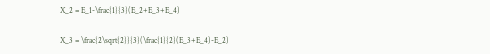X_2 = E_1-\frac{1}{3}(E_2+E_3+E_4)

X_3 = \frac{2\sqrt{2}}{3}(\frac{1}{2}(E_3+E_4)-E_2)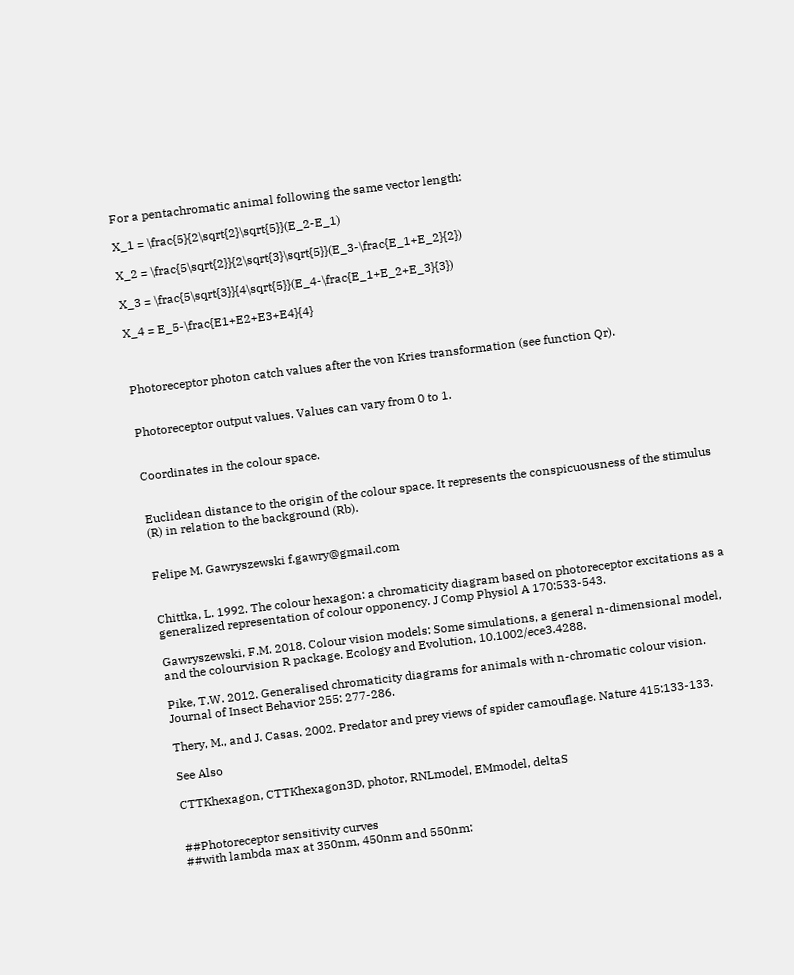For a pentachromatic animal following the same vector length:

X_1 = \frac{5}{2\sqrt{2}\sqrt{5}}(E_2-E_1)

X_2 = \frac{5\sqrt{2}}{2\sqrt{3}\sqrt{5}}(E_3-\frac{E_1+E_2}{2})

X_3 = \frac{5\sqrt{3}}{4\sqrt{5}}(E_4-\frac{E_1+E_2+E_3}{3})

X_4 = E_5-\frac{E1+E2+E3+E4}{4}



Photoreceptor photon catch values after the von Kries transformation (see function Qr).


Photoreceptor output values. Values can vary from 0 to 1.


Coordinates in the colour space.


Euclidean distance to the origin of the colour space. It represents the conspicuousness of the stimulus (R) in relation to the background (Rb).


Felipe M. Gawryszewski f.gawry@gmail.com


Chittka, L. 1992. The colour hexagon: a chromaticity diagram based on photoreceptor excitations as a generalized representation of colour opponency. J Comp Physiol A 170:533-543.

Gawryszewski, F.M. 2018. Colour vision models: Some simulations, a general n-dimensional model, and the colourvision R package. Ecology and Evolution, 10.1002/ece3.4288.

Pike, T.W. 2012. Generalised chromaticity diagrams for animals with n-chromatic colour vision. Journal of Insect Behavior 255: 277-286.

Thery, M., and J. Casas. 2002. Predator and prey views of spider camouflage. Nature 415:133-133.

See Also

CTTKhexagon, CTTKhexagon3D, photor, RNLmodel, EMmodel, deltaS


##Photoreceptor sensitivity curves
##with lambda max at 350nm, 450nm and 550nm: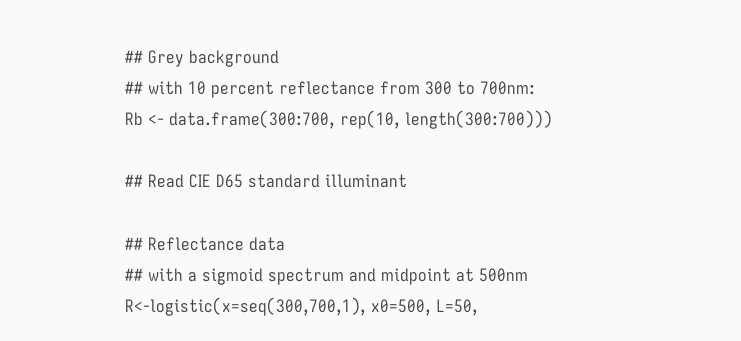## Grey background
## with 10 percent reflectance from 300 to 700nm:
Rb <- data.frame(300:700, rep(10, length(300:700)))

## Read CIE D65 standard illuminant

## Reflectance data
## with a sigmoid spectrum and midpoint at 500nm
R<-logistic(x=seq(300,700,1), x0=500, L=50,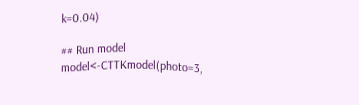k=0.04)

## Run model
model<-CTTKmodel(photo=3,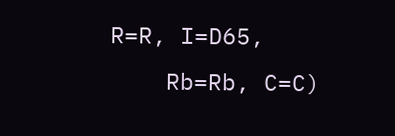R=R, I=D65,
    Rb=Rb, C=C)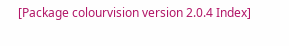[Package colourvision version 2.0.4 Index]